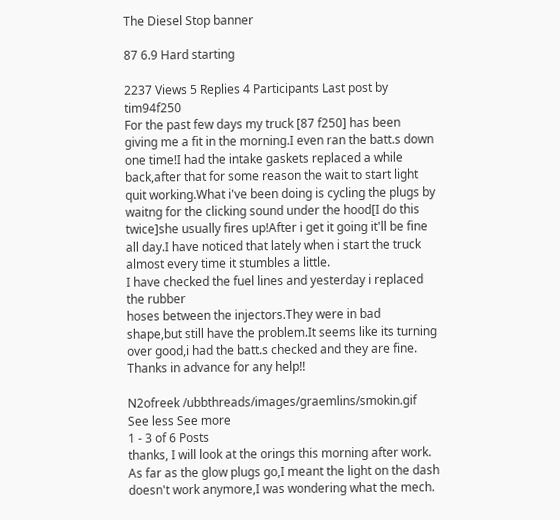The Diesel Stop banner

87 6.9 Hard starting

2237 Views 5 Replies 4 Participants Last post by  tim94f250
For the past few days my truck [87 f250] has been giving me a fit in the morning.I even ran the batt.s down one time!I had the intake gaskets replaced a while back,after that for some reason the wait to start light quit working.What i've been doing is cycling the plugs by waitng for the clicking sound under the hood[I do this twice]she usually fires up!After i get it going it'll be fine all day.I have noticed that lately when i start the truck almost every time it stumbles a little.
I have checked the fuel lines and yesterday i replaced the rubber
hoses between the injectors.They were in bad shape,but still have the problem.It seems like its turning over good,i had the batt.s checked and they are fine.
Thanks in advance for any help!!

N2ofreek /ubbthreads/images/graemlins/smokin.gif
See less See more
1 - 3 of 6 Posts
thanks, I will look at the orings this morning after work.
As far as the glow plugs go,I meant the light on the dash doesn't work anymore,I was wondering what the mech.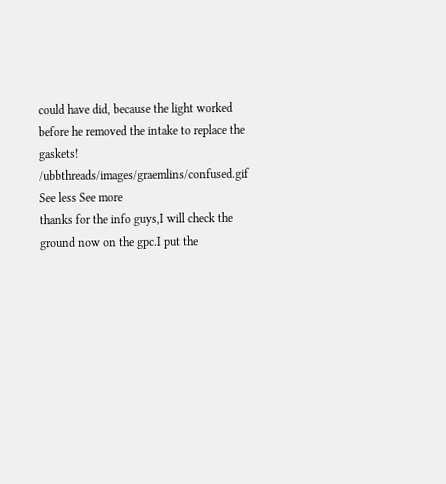could have did, because the light worked before he removed the intake to replace the gaskets! /ubbthreads/images/graemlins/confused.gif
See less See more
thanks for the info guys,I will check the ground now on the gpc.I put the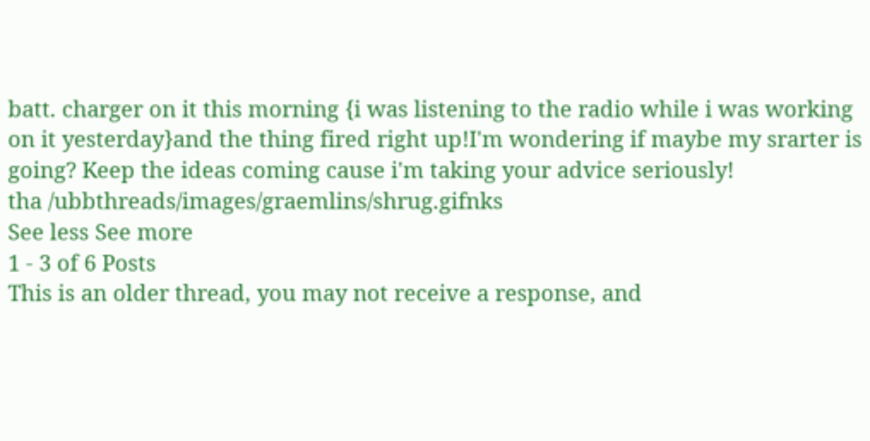batt. charger on it this morning {i was listening to the radio while i was working on it yesterday}and the thing fired right up!I'm wondering if maybe my srarter is going? Keep the ideas coming cause i'm taking your advice seriously!
tha /ubbthreads/images/graemlins/shrug.gifnks
See less See more
1 - 3 of 6 Posts
This is an older thread, you may not receive a response, and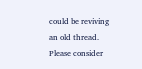could be reviving an old thread. Please consider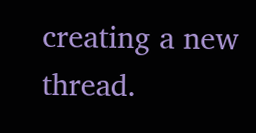creating a new thread.